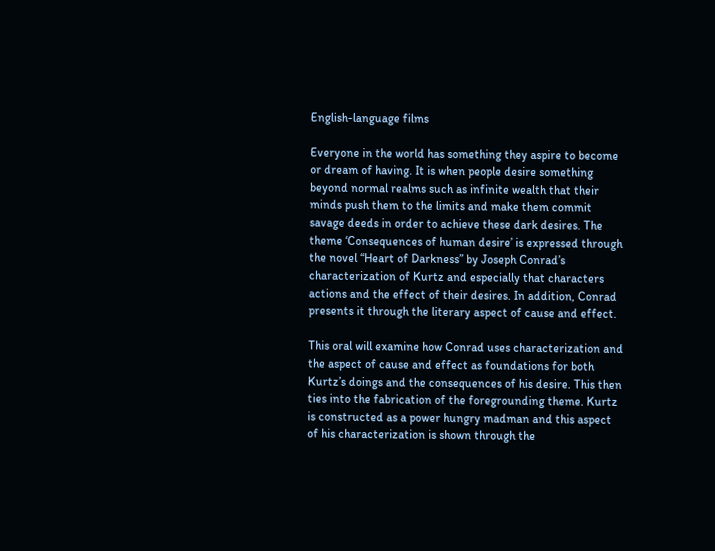English-language films

Everyone in the world has something they aspire to become or dream of having. It is when people desire something beyond normal realms such as infinite wealth that their minds push them to the limits and make them commit savage deeds in order to achieve these dark desires. The theme ‘Consequences of human desire’ is expressed through the novel “Heart of Darkness” by Joseph Conrad’s characterization of Kurtz and especially that characters actions and the effect of their desires. In addition, Conrad presents it through the literary aspect of cause and effect.

This oral will examine how Conrad uses characterization and the aspect of cause and effect as foundations for both Kurtz’s doings and the consequences of his desire. This then ties into the fabrication of the foregrounding theme. Kurtz is constructed as a power hungry madman and this aspect of his characterization is shown through the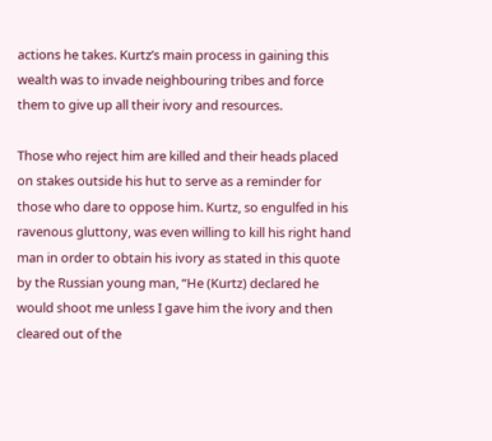actions he takes. Kurtz’s main process in gaining this wealth was to invade neighbouring tribes and force them to give up all their ivory and resources.

Those who reject him are killed and their heads placed on stakes outside his hut to serve as a reminder for those who dare to oppose him. Kurtz, so engulfed in his ravenous gluttony, was even willing to kill his right hand man in order to obtain his ivory as stated in this quote by the Russian young man, “He (Kurtz) declared he would shoot me unless I gave him the ivory and then cleared out of the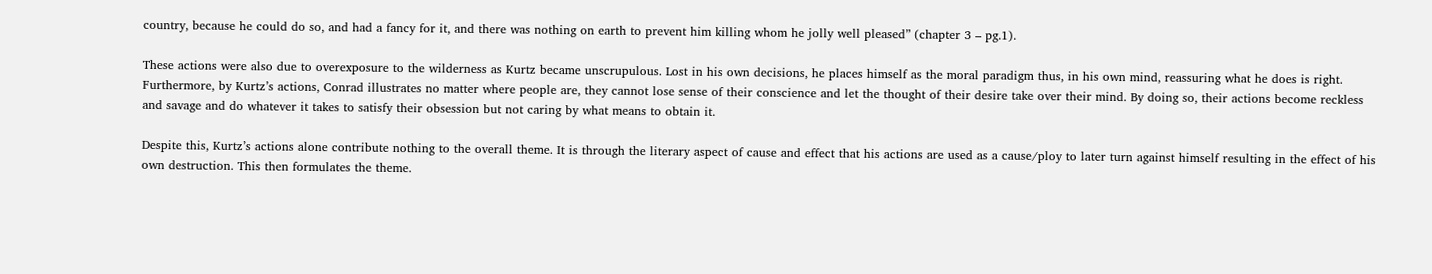country, because he could do so, and had a fancy for it, and there was nothing on earth to prevent him killing whom he jolly well pleased” (chapter 3 – pg.1).

These actions were also due to overexposure to the wilderness as Kurtz became unscrupulous. Lost in his own decisions, he places himself as the moral paradigm thus, in his own mind, reassuring what he does is right. Furthermore, by Kurtz’s actions, Conrad illustrates no matter where people are, they cannot lose sense of their conscience and let the thought of their desire take over their mind. By doing so, their actions become reckless and savage and do whatever it takes to satisfy their obsession but not caring by what means to obtain it.

Despite this, Kurtz’s actions alone contribute nothing to the overall theme. It is through the literary aspect of cause and effect that his actions are used as a cause/ploy to later turn against himself resulting in the effect of his own destruction. This then formulates the theme.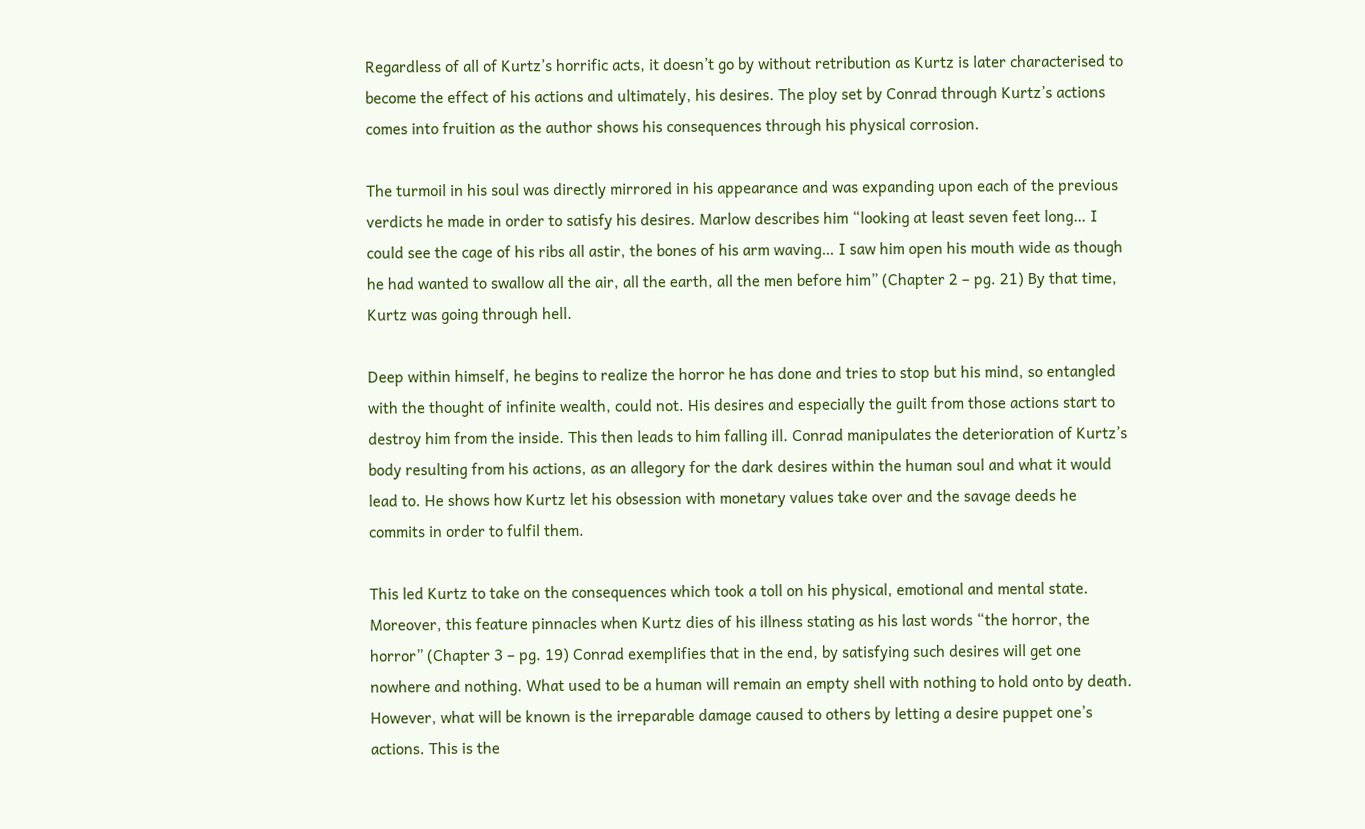Regardless of all of Kurtz’s horrific acts, it doesn’t go by without retribution as Kurtz is later characterised to become the effect of his actions and ultimately, his desires. The ploy set by Conrad through Kurtz’s actions comes into fruition as the author shows his consequences through his physical corrosion.

The turmoil in his soul was directly mirrored in his appearance and was expanding upon each of the previous verdicts he made in order to satisfy his desires. Marlow describes him “looking at least seven feet long… I could see the cage of his ribs all astir, the bones of his arm waving… I saw him open his mouth wide as though he had wanted to swallow all the air, all the earth, all the men before him” (Chapter 2 – pg. 21) By that time, Kurtz was going through hell.

Deep within himself, he begins to realize the horror he has done and tries to stop but his mind, so entangled with the thought of infinite wealth, could not. His desires and especially the guilt from those actions start to destroy him from the inside. This then leads to him falling ill. Conrad manipulates the deterioration of Kurtz’s body resulting from his actions, as an allegory for the dark desires within the human soul and what it would lead to. He shows how Kurtz let his obsession with monetary values take over and the savage deeds he commits in order to fulfil them.

This led Kurtz to take on the consequences which took a toll on his physical, emotional and mental state. Moreover, this feature pinnacles when Kurtz dies of his illness stating as his last words “the horror, the horror” (Chapter 3 – pg. 19) Conrad exemplifies that in the end, by satisfying such desires will get one nowhere and nothing. What used to be a human will remain an empty shell with nothing to hold onto by death. However, what will be known is the irreparable damage caused to others by letting a desire puppet one’s actions. This is the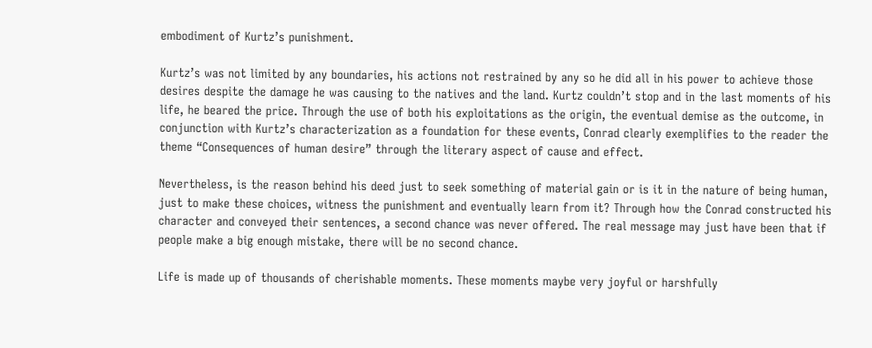embodiment of Kurtz’s punishment.

Kurtz’s was not limited by any boundaries, his actions not restrained by any so he did all in his power to achieve those desires despite the damage he was causing to the natives and the land. Kurtz couldn’t stop and in the last moments of his life, he beared the price. Through the use of both his exploitations as the origin, the eventual demise as the outcome, in conjunction with Kurtz’s characterization as a foundation for these events, Conrad clearly exemplifies to the reader the theme “Consequences of human desire” through the literary aspect of cause and effect.

Nevertheless, is the reason behind his deed just to seek something of material gain or is it in the nature of being human, just to make these choices, witness the punishment and eventually learn from it? Through how the Conrad constructed his character and conveyed their sentences, a second chance was never offered. The real message may just have been that if people make a big enough mistake, there will be no second chance.

Life is made up of thousands of cherishable moments. These moments maybe very joyful or harshfully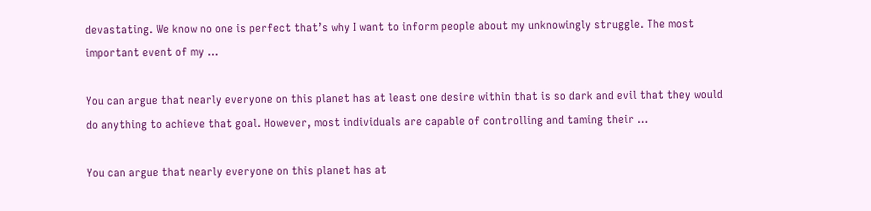devastating. We know no one is perfect that’s why I want to inform people about my unknowingly struggle. The most important event of my …

You can argue that nearly everyone on this planet has at least one desire within that is so dark and evil that they would do anything to achieve that goal. However, most individuals are capable of controlling and taming their …

You can argue that nearly everyone on this planet has at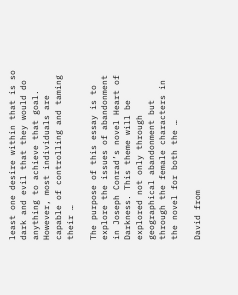least one desire within that is so dark and evil that they would do anything to achieve that goal. However, most individuals are capable of controlling and taming their …

The purpose of this essay is to explore the issues of abandonment in Joseph Conrad’s novel Heart of Darkness. This theme will be explored not only through geographical abandonment but through the female characters in the novel for both the …

David from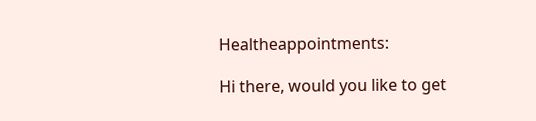Healtheappointments:

Hi there, would you like to get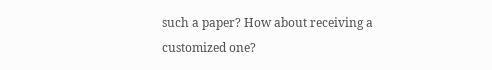such a paper? How about receiving a customized one?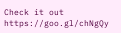Check it out https://goo.gl/chNgQy